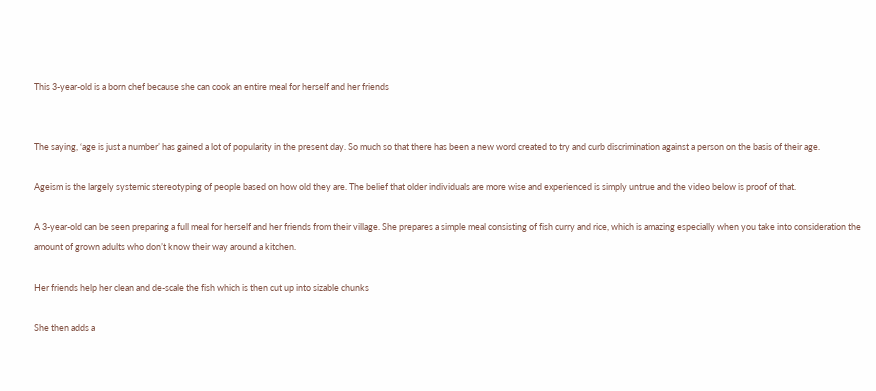This 3-year-old is a born chef because she can cook an entire meal for herself and her friends


The saying, ‘age is just a number’ has gained a lot of popularity in the present day. So much so that there has been a new word created to try and curb discrimination against a person on the basis of their age.

Ageism is the largely systemic stereotyping of people based on how old they are. The belief that older individuals are more wise and experienced is simply untrue and the video below is proof of that.

A 3-year-old can be seen preparing a full meal for herself and her friends from their village. She prepares a simple meal consisting of fish curry and rice, which is amazing especially when you take into consideration the amount of grown adults who don’t know their way around a kitchen.

Her friends help her clean and de-scale the fish which is then cut up into sizable chunks

She then adds a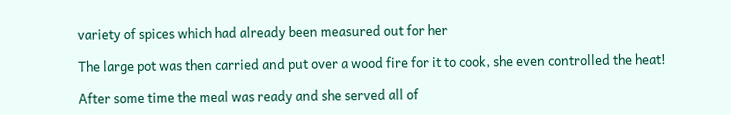variety of spices which had already been measured out for her

The large pot was then carried and put over a wood fire for it to cook, she even controlled the heat!

After some time the meal was ready and she served all of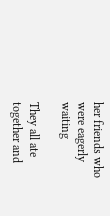her friends who were eagerly waiting

They all ate together and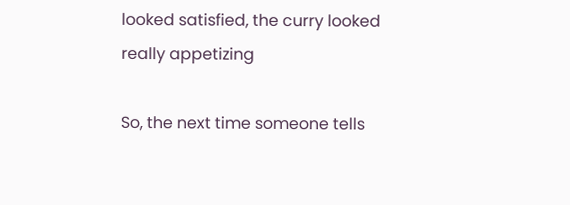looked satisfied, the curry looked really appetizing

So, the next time someone tells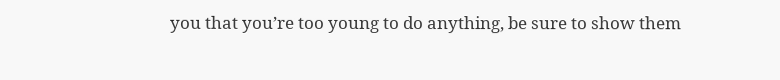you that you’re too young to do anything, be sure to show them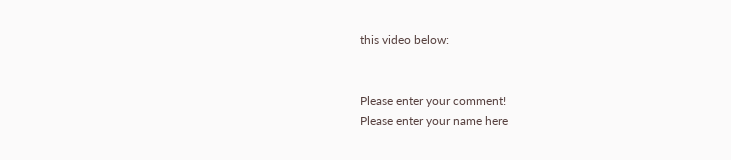this video below:


Please enter your comment!
Please enter your name here